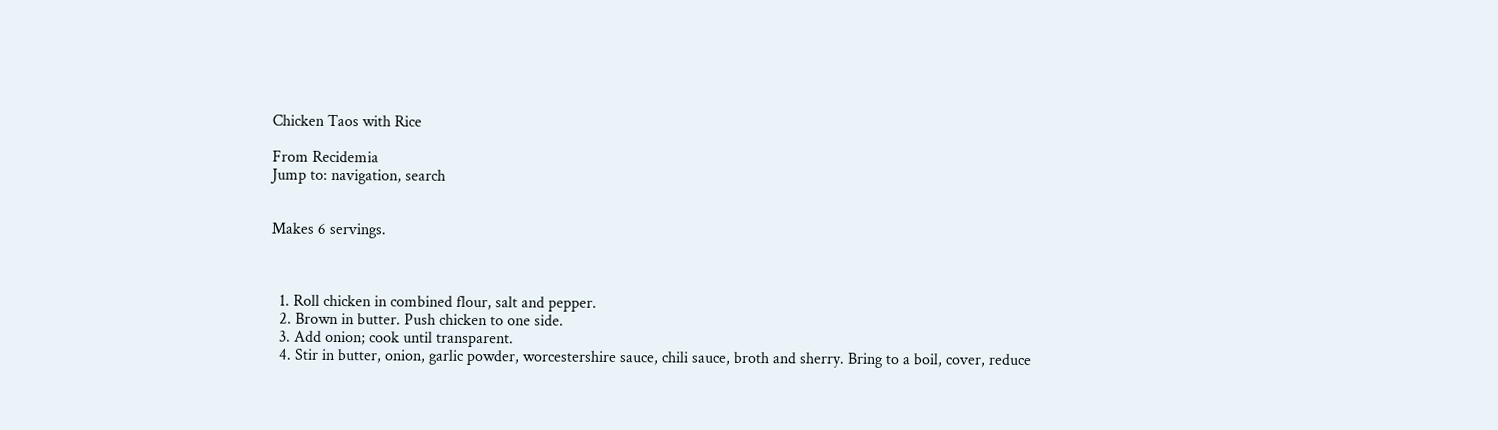Chicken Taos with Rice

From Recidemia
Jump to: navigation, search


Makes 6 servings.



  1. Roll chicken in combined flour, salt and pepper.
  2. Brown in butter. Push chicken to one side.
  3. Add onion; cook until transparent.
  4. Stir in butter, onion, garlic powder, worcestershire sauce, chili sauce, broth and sherry. Bring to a boil, cover, reduce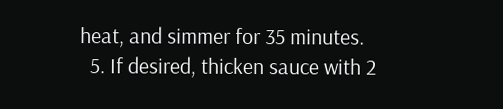heat, and simmer for 35 minutes.
  5. If desired, thicken sauce with 2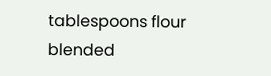tablespoons flour blended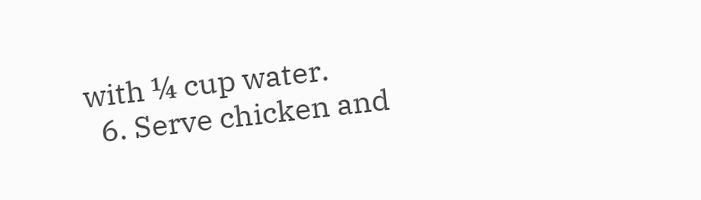with ¼ cup water.
  6. Serve chicken and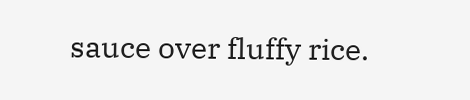sauce over fluffy rice.